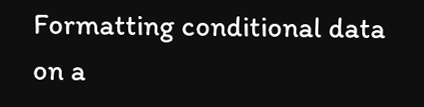Formatting conditional data on a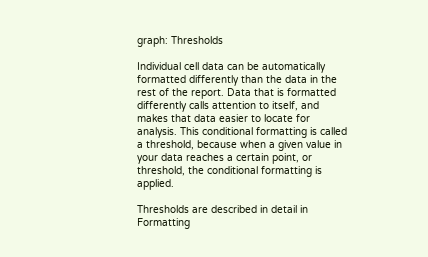graph: Thresholds

Individual cell data can be automatically formatted differently than the data in the rest of the report. Data that is formatted differently calls attention to itself, and makes that data easier to locate for analysis. This conditional formatting is called a threshold, because when a given value in your data reaches a certain point, or threshold, the conditional formatting is applied.

Thresholds are described in detail in Formatting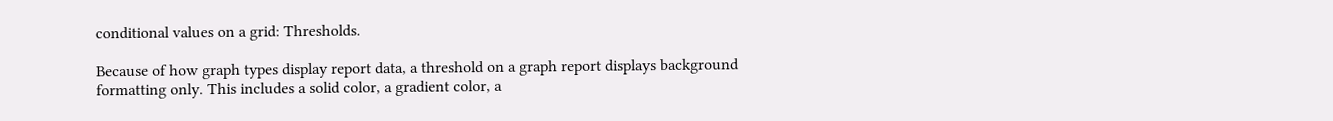conditional values on a grid: Thresholds.

Because of how graph types display report data, a threshold on a graph report displays background formatting only. This includes a solid color, a gradient color, a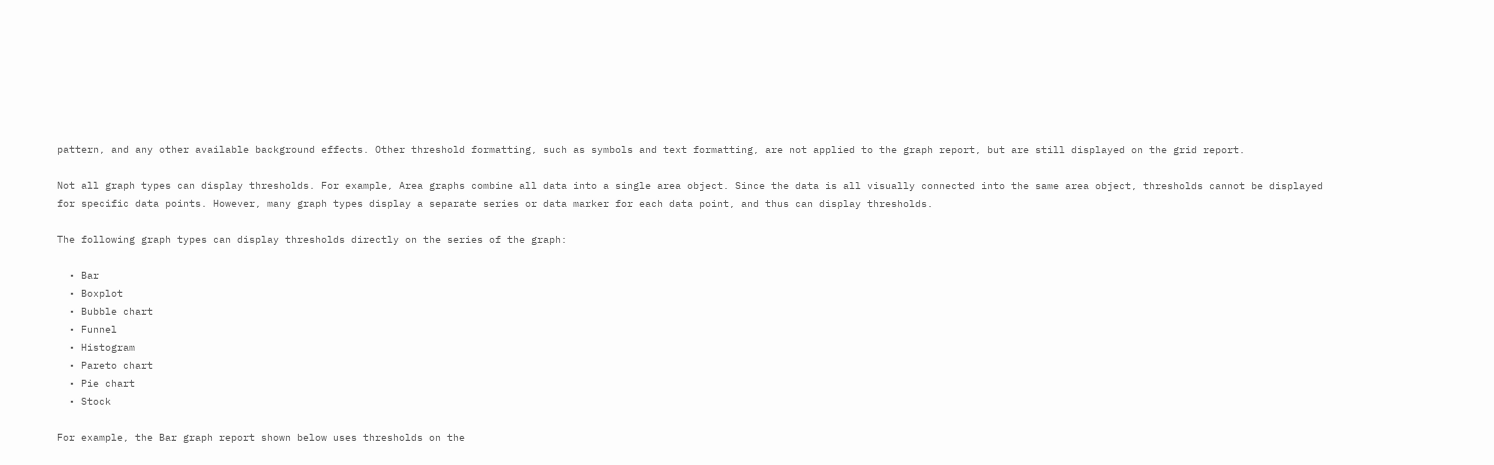pattern, and any other available background effects. Other threshold formatting, such as symbols and text formatting, are not applied to the graph report, but are still displayed on the grid report.

Not all graph types can display thresholds. For example, Area graphs combine all data into a single area object. Since the data is all visually connected into the same area object, thresholds cannot be displayed for specific data points. However, many graph types display a separate series or data marker for each data point, and thus can display thresholds.

The following graph types can display thresholds directly on the series of the graph:

  • Bar
  • Boxplot
  • Bubble chart
  • Funnel
  • Histogram
  • Pareto chart
  • Pie chart
  • Stock

For example, the Bar graph report shown below uses thresholds on the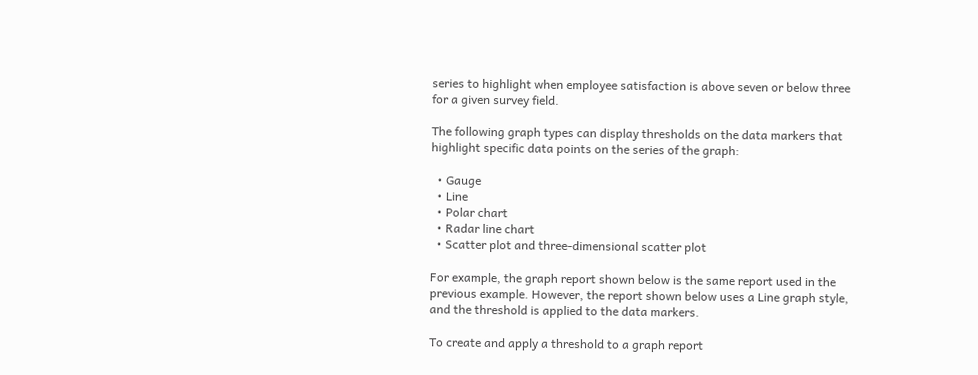series to highlight when employee satisfaction is above seven or below three for a given survey field.

The following graph types can display thresholds on the data markers that highlight specific data points on the series of the graph:

  • Gauge
  • Line
  • Polar chart
  • Radar line chart
  • Scatter plot and three-dimensional scatter plot

For example, the graph report shown below is the same report used in the previous example. However, the report shown below uses a Line graph style, and the threshold is applied to the data markers.

To create and apply a threshold to a graph report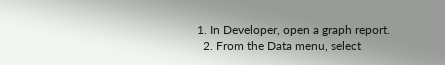1. In Developer, open a graph report.
  2. From the Data menu, select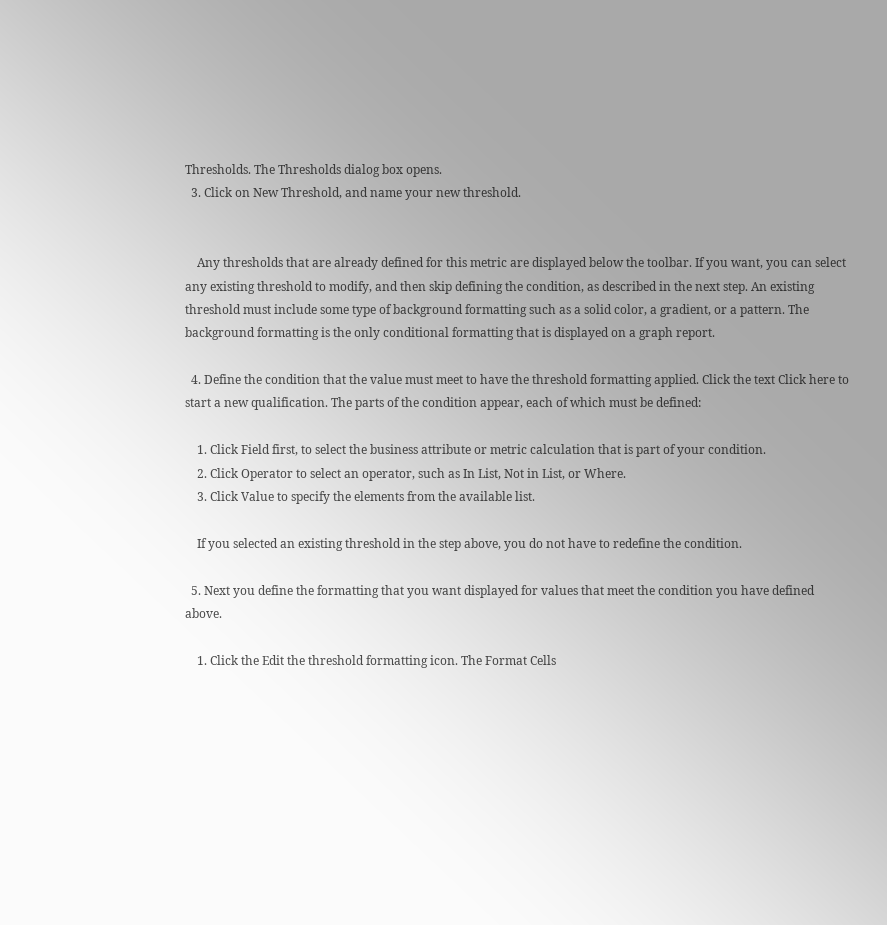Thresholds. The Thresholds dialog box opens.
  3. Click on New Threshold, and name your new threshold.


    Any thresholds that are already defined for this metric are displayed below the toolbar. If you want, you can select any existing threshold to modify, and then skip defining the condition, as described in the next step. An existing threshold must include some type of background formatting such as a solid color, a gradient, or a pattern. The background formatting is the only conditional formatting that is displayed on a graph report.

  4. Define the condition that the value must meet to have the threshold formatting applied. Click the text Click here to start a new qualification. The parts of the condition appear, each of which must be defined:

    1. Click Field first, to select the business attribute or metric calculation that is part of your condition.
    2. Click Operator to select an operator, such as In List, Not in List, or Where.
    3. Click Value to specify the elements from the available list.

    If you selected an existing threshold in the step above, you do not have to redefine the condition.

  5. Next you define the formatting that you want displayed for values that meet the condition you have defined above.

    1. Click the Edit the threshold formatting icon. The Format Cells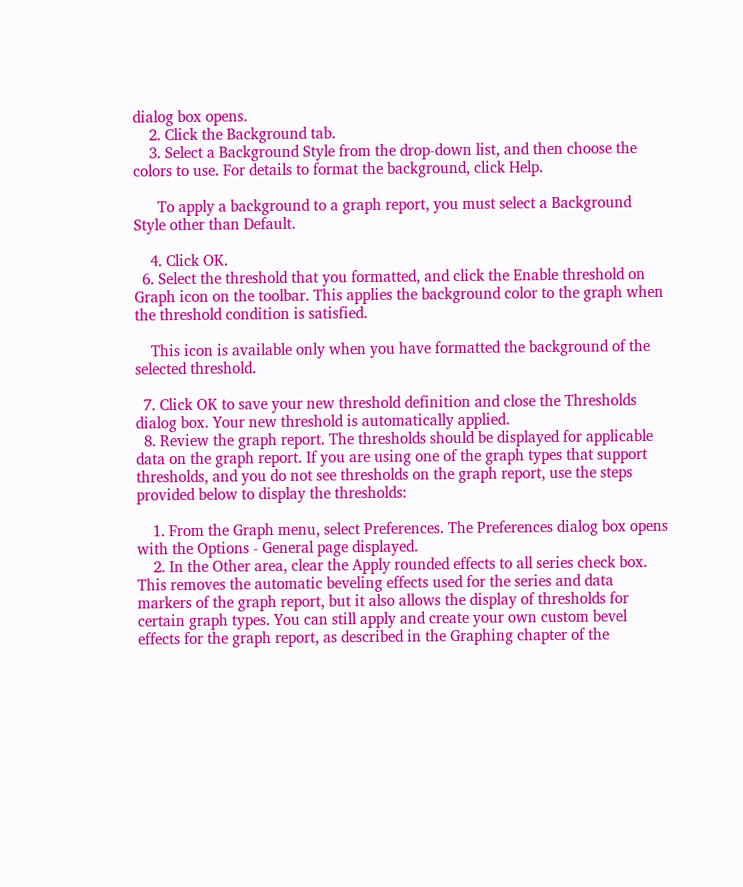dialog box opens.
    2. Click the Background tab.
    3. Select a Background Style from the drop-down list, and then choose the colors to use. For details to format the background, click Help.

      To apply a background to a graph report, you must select a Background Style other than Default.

    4. Click OK.
  6. Select the threshold that you formatted, and click the Enable threshold on Graph icon on the toolbar. This applies the background color to the graph when the threshold condition is satisfied.

    This icon is available only when you have formatted the background of the selected threshold.

  7. Click OK to save your new threshold definition and close the Thresholds dialog box. Your new threshold is automatically applied.
  8. Review the graph report. The thresholds should be displayed for applicable data on the graph report. If you are using one of the graph types that support thresholds, and you do not see thresholds on the graph report, use the steps provided below to display the thresholds:

    1. From the Graph menu, select Preferences. The Preferences dialog box opens with the Options - General page displayed.
    2. In the Other area, clear the Apply rounded effects to all series check box. This removes the automatic beveling effects used for the series and data markers of the graph report, but it also allows the display of thresholds for certain graph types. You can still apply and create your own custom bevel effects for the graph report, as described in the Graphing chapter of the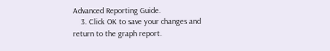Advanced Reporting Guide.
    3. Click OK to save your changes and return to the graph report.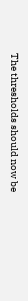The thresholds should now be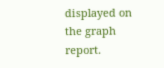displayed on the graph report.